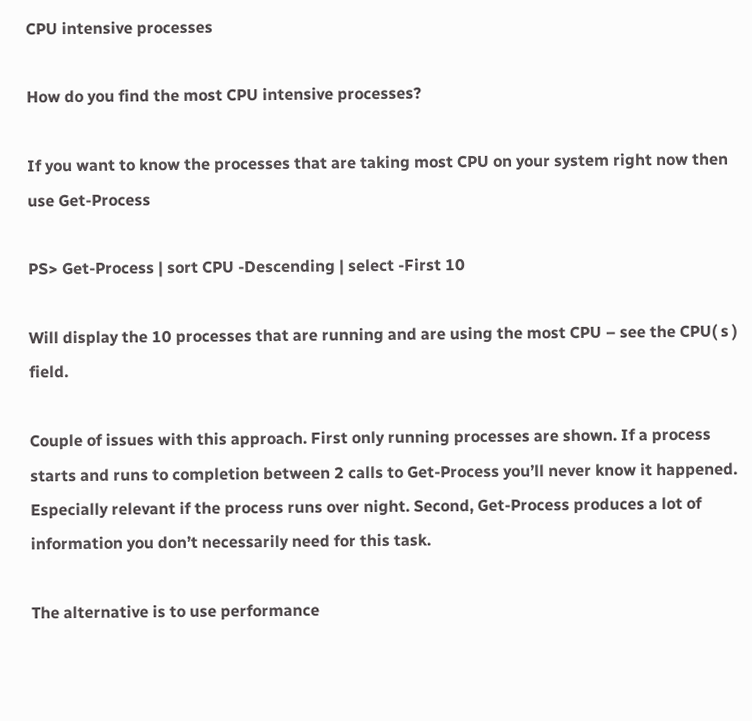CPU intensive processes

How do you find the most CPU intensive processes?

If you want to know the processes that are taking most CPU on your system right now then use Get-Process

PS> Get-Process | sort CPU -Descending | select -First 10

Will display the 10 processes that are running and are using the most CPU – see the CPU( s ) field.

Couple of issues with this approach. First only running processes are shown. If a process starts and runs to completion between 2 calls to Get-Process you’ll never know it happened.  Especially relevant if the process runs over night. Second, Get-Process produces a lot of information you don’t necessarily need for this task.

The alternative is to use performance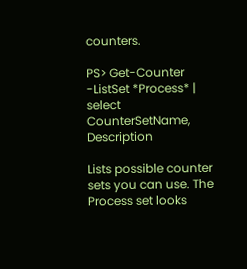counters.

PS> Get-Counter -ListSet *Process* | select CounterSetName, Description

Lists possible counter sets you can use. The Process set looks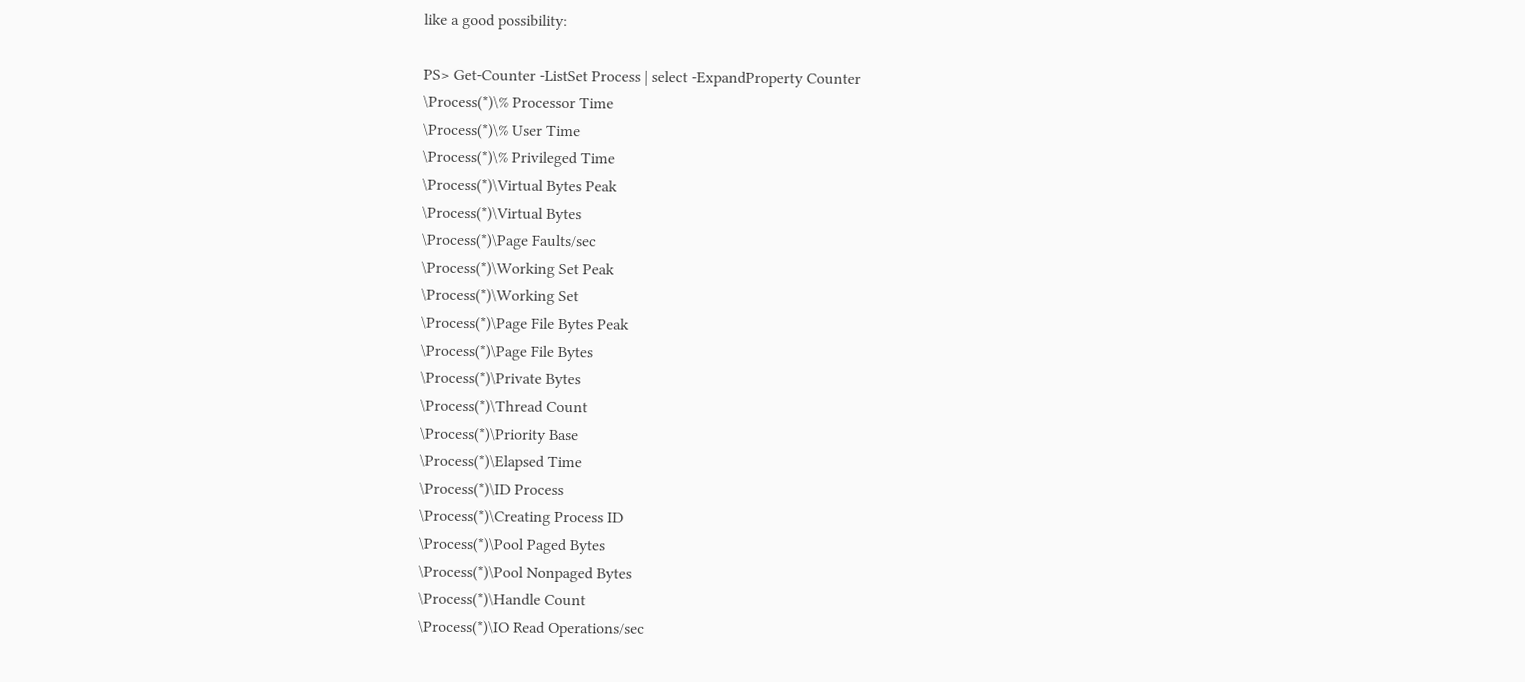like a good possibility:

PS> Get-Counter -ListSet Process | select -ExpandProperty Counter
\Process(*)\% Processor Time
\Process(*)\% User Time
\Process(*)\% Privileged Time
\Process(*)\Virtual Bytes Peak
\Process(*)\Virtual Bytes
\Process(*)\Page Faults/sec
\Process(*)\Working Set Peak
\Process(*)\Working Set
\Process(*)\Page File Bytes Peak
\Process(*)\Page File Bytes
\Process(*)\Private Bytes
\Process(*)\Thread Count
\Process(*)\Priority Base
\Process(*)\Elapsed Time
\Process(*)\ID Process
\Process(*)\Creating Process ID
\Process(*)\Pool Paged Bytes
\Process(*)\Pool Nonpaged Bytes
\Process(*)\Handle Count
\Process(*)\IO Read Operations/sec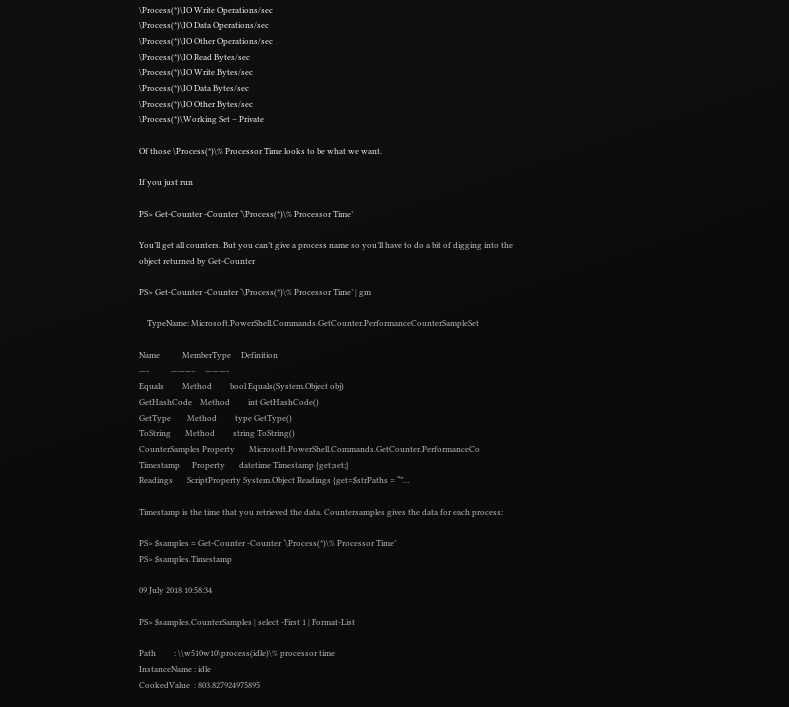\Process(*)\IO Write Operations/sec
\Process(*)\IO Data Operations/sec
\Process(*)\IO Other Operations/sec
\Process(*)\IO Read Bytes/sec
\Process(*)\IO Write Bytes/sec
\Process(*)\IO Data Bytes/sec
\Process(*)\IO Other Bytes/sec
\Process(*)\Working Set – Private

Of those \Process(*)\% Processor Time looks to be what we want.

If you just run

PS> Get-Counter -Counter ‘\Process(*)\% Processor Time’

You’ll get all counters. But you can’t give a process name so you’ll have to do a bit of digging into the object returned by Get-Counter

PS> Get-Counter -Counter ‘\Process(*)\% Processor Time’ | gm

    TypeName: Microsoft.PowerShell.Commands.GetCounter.PerformanceCounterSampleSet

Name           MemberType     Definition
—-           ———-     ———-
Equals         Method         bool Equals(System.Object obj)
GetHashCode    Method         int GetHashCode()
GetType        Method         type GetType()
ToString       Method         string ToString()
CounterSamples Property       Microsoft.PowerShell.Commands.GetCounter.PerformanceCo
Timestamp      Property       datetime Timestamp {get;set;}
Readings       ScriptProperty System.Object Readings {get=$strPaths = “”…

Timestamp is the time that you retrieved the data. Countersamples gives the data for each process:

PS> $samples = Get-Counter -Counter ‘\Process(*)\% Processor Time’
PS> $samples.Timestamp

09 July 2018 10:58:34

PS> $samples.CounterSamples | select -First 1 | Format-List

Path         : \\w510w10\process(idle)\% processor time
InstanceName : idle
CookedValue  : 803.827924975895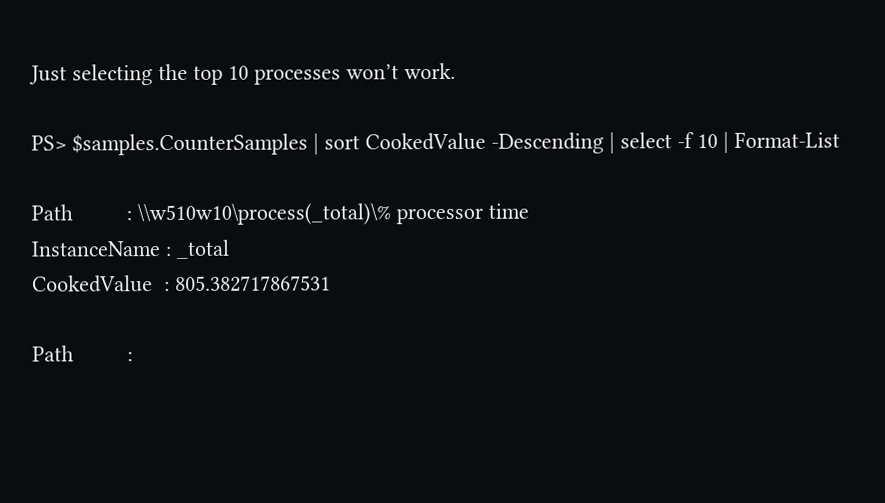Just selecting the top 10 processes won’t work.

PS> $samples.CounterSamples | sort CookedValue -Descending | select -f 10 | Format-List

Path         : \\w510w10\process(_total)\% processor time
InstanceName : _total
CookedValue  : 805.382717867531

Path         :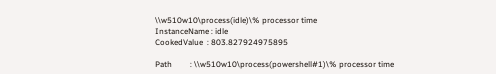\\w510w10\process(idle)\% processor time
InstanceName : idle
CookedValue  : 803.827924975895

Path         : \\w510w10\process(powershell#1)\% processor time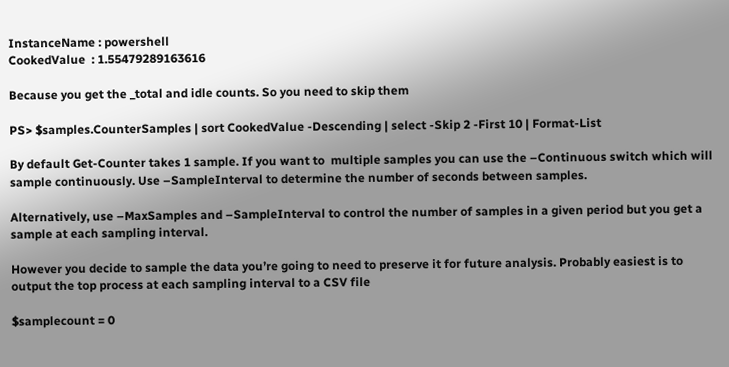InstanceName : powershell
CookedValue  : 1.55479289163616

Because you get the _total and idle counts. So you need to skip them

PS> $samples.CounterSamples | sort CookedValue -Descending | select -Skip 2 -First 10 | Format-List

By default Get-Counter takes 1 sample. If you want to  multiple samples you can use the –Continuous switch which will sample continuously. Use –SampleInterval to determine the number of seconds between samples.

Alternatively, use –MaxSamples and –SampleInterval to control the number of samples in a given period but you get a sample at each sampling interval.

However you decide to sample the data you’re going to need to preserve it for future analysis. Probably easiest is to output the top process at each sampling interval to a CSV file

$samplecount = 0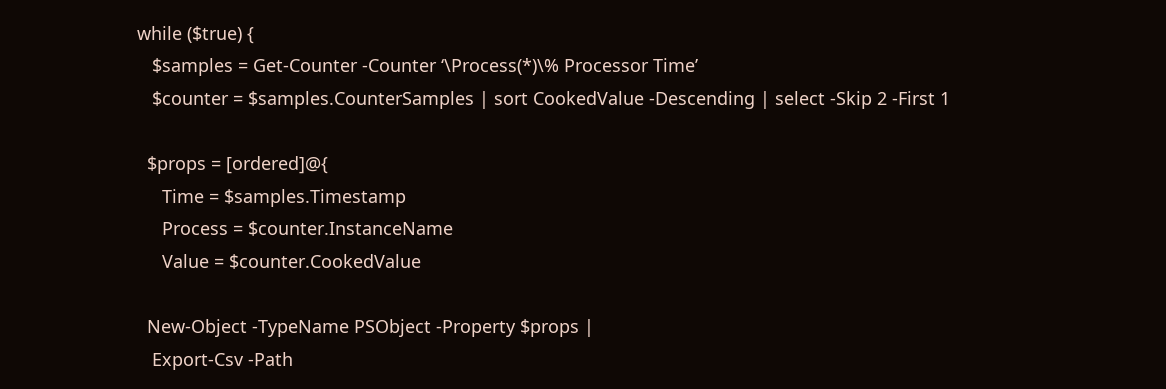while ($true) {
   $samples = Get-Counter -Counter ‘\Process(*)\% Processor Time’
   $counter = $samples.CounterSamples | sort CookedValue -Descending | select -Skip 2 -First 1

  $props = [ordered]@{
     Time = $samples.Timestamp
     Process = $counter.InstanceName
     Value = $counter.CookedValue

  New-Object -TypeName PSObject -Property $props |
   Export-Csv -Path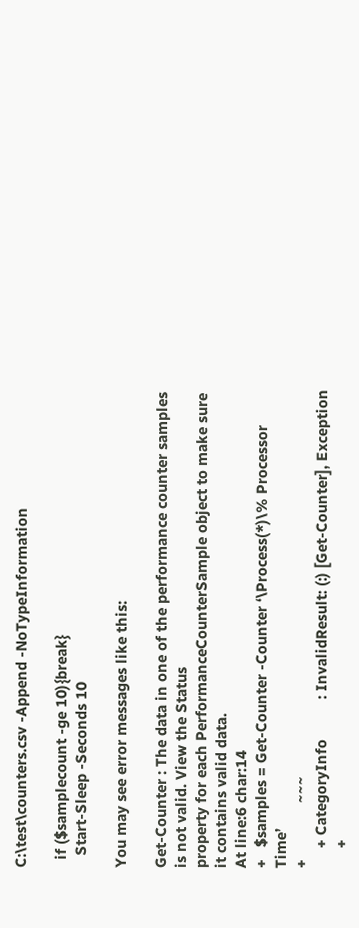C:\test\counters.csv -Append -NoTypeInformation

  if ($samplecount -ge 10){break}
   Start-Sleep -Seconds 10

You may see error messages like this:

Get-Counter : The data in one of the performance counter samples is not valid. View the Status
property for each PerformanceCounterSample object to make sure it contains valid data.
At line:6 char:14
+   $samples = Get-Counter -Counter ‘\Process(*)\% Processor Time’
+              ~~~
     + CategoryInfo          : InvalidResult: (:) [Get-Counter], Exception
     +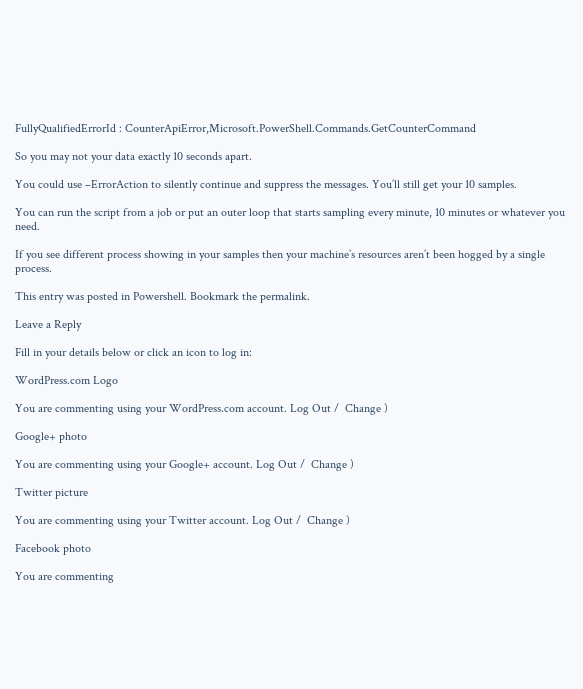FullyQualifiedErrorId : CounterApiError,Microsoft.PowerShell.Commands.GetCounterCommand

So you may not your data exactly 10 seconds apart.

You could use –ErrorAction to silently continue and suppress the messages. You’ll still get your 10 samples.

You can run the script from a job or put an outer loop that starts sampling every minute, 10 minutes or whatever you need.

If you see different process showing in your samples then your machine’s resources aren’t been hogged by a single process.

This entry was posted in Powershell. Bookmark the permalink.

Leave a Reply

Fill in your details below or click an icon to log in:

WordPress.com Logo

You are commenting using your WordPress.com account. Log Out /  Change )

Google+ photo

You are commenting using your Google+ account. Log Out /  Change )

Twitter picture

You are commenting using your Twitter account. Log Out /  Change )

Facebook photo

You are commenting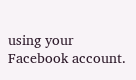using your Facebook account.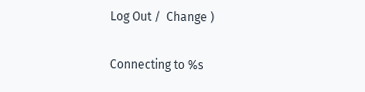Log Out /  Change )

Connecting to %s